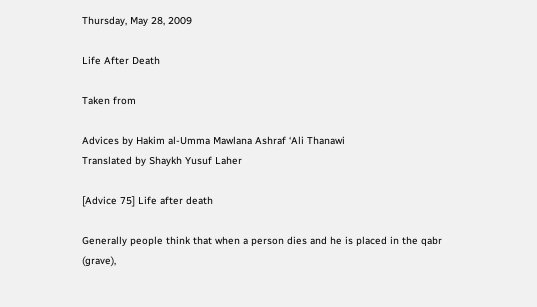Thursday, May 28, 2009

Life After Death

Taken from

Advices by Hakim al-Umma Mawlana Ashraf ‘Ali Thanawi
Translated by Shaykh Yusuf Laher

[Advice 75] Life after death

Generally people think that when a person dies and he is placed in the qabr (grave),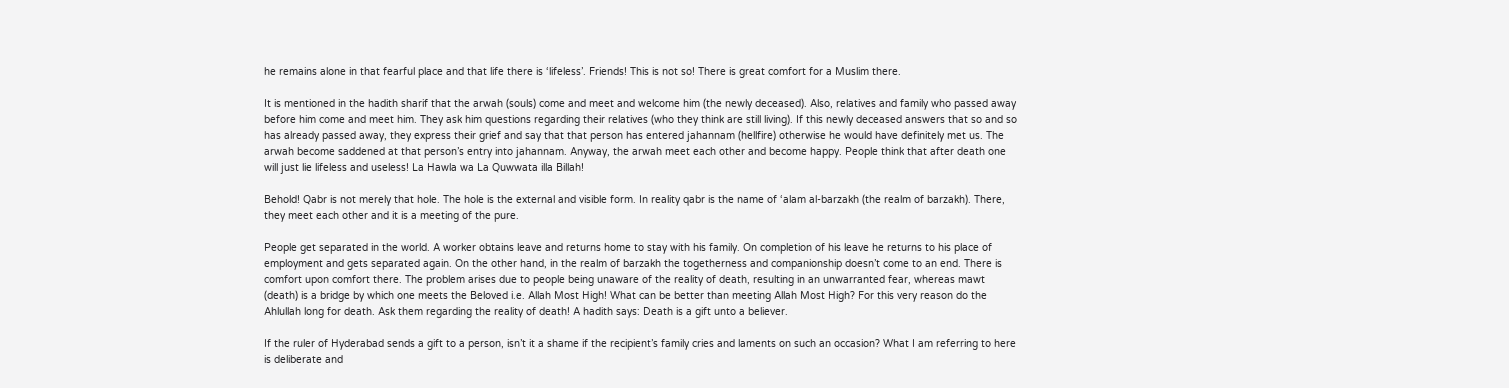he remains alone in that fearful place and that life there is ‘lifeless’. Friends! This is not so! There is great comfort for a Muslim there.

It is mentioned in the hadith sharif that the arwah (souls) come and meet and welcome him (the newly deceased). Also, relatives and family who passed away before him come and meet him. They ask him questions regarding their relatives (who they think are still living). If this newly deceased answers that so and so has already passed away, they express their grief and say that that person has entered jahannam (hellfire) otherwise he would have definitely met us. The arwah become saddened at that person’s entry into jahannam. Anyway, the arwah meet each other and become happy. People think that after death one will just lie lifeless and useless! La Hawla wa La Quwwata illa Billah!

Behold! Qabr is not merely that hole. The hole is the external and visible form. In reality qabr is the name of ‘alam al-barzakh (the realm of barzakh). There, they meet each other and it is a meeting of the pure.

People get separated in the world. A worker obtains leave and returns home to stay with his family. On completion of his leave he returns to his place of employment and gets separated again. On the other hand, in the realm of barzakh the togetherness and companionship doesn’t come to an end. There is comfort upon comfort there. The problem arises due to people being unaware of the reality of death, resulting in an unwarranted fear, whereas mawt (death) is a bridge by which one meets the Beloved i.e. Allah Most High! What can be better than meeting Allah Most High? For this very reason do the Ahlullah long for death. Ask them regarding the reality of death! A hadith says: Death is a gift unto a believer.

If the ruler of Hyderabad sends a gift to a person, isn’t it a shame if the recipient’s family cries and laments on such an occasion? What I am referring to here is deliberate and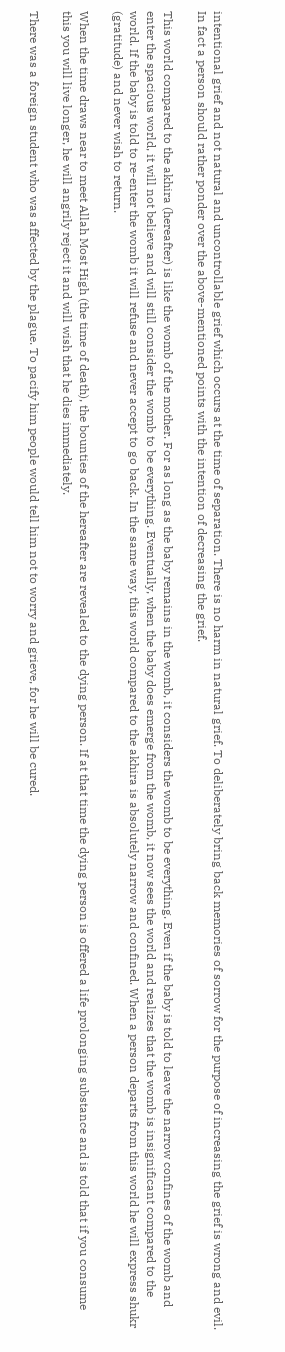intentional grief and not natural and uncontrollable grief which occurs at the time of separation. There is no harm in natural grief. To deliberately bring back memories of sorrow for the purpose of increasing the grief is wrong and evil. In fact a person should rather ponder over the above-mentioned points with the intention of decreasing the grief.

This world compared to the akhira (hereafter) is like the womb of the mother. For as long as the baby remains in the womb, it considers the womb to be everything. Even if the baby is told to leave the narrow confines of the womb and enter the spacious world, it will not believe and will still consider the womb to be everything. Eventually, when the baby does emerge from the womb, it now sees the world and realizes that the womb is insignificant compared to the world. If the baby is told to re-enter the womb it will refuse and never accept to go back. In the same way, this world compared to the akhira is absolutely narrow and confined. When a person departs from this world he will express shukr (gratitude) and never wish to return.

When the time draws near to meet Allah Most High (the time of death), the bounties of the hereafter are revealed to the dying person. If at that time the dying person is offered a life prolonging substance and is told that if you consume this you will live longer, he will angrily reject it and will wish that he dies immediately.

There was a foreign student who was affected by the plague. To pacify him people would tell him not to worry and grieve, for he will be cured.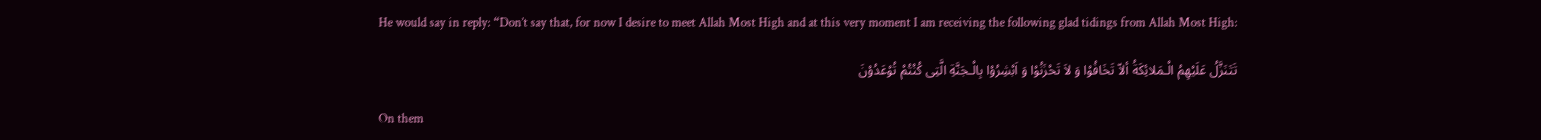He would say in reply: “Don’t say that, for now I desire to meet Allah Most High and at this very moment I am receiving the following glad tidings from Allah Most High:

تَتَنَزَّلُ عَلَيْهِمُ الْـمَلائِكَةُ ألاّ تَخَافُوْا وَ لاَ تَحْزَنُوْا وَ اَبْشِرُوْا بِالْـجَنَّةِ الَّتِى كُنْتُمْ تُوْعَدُوْنَ

On them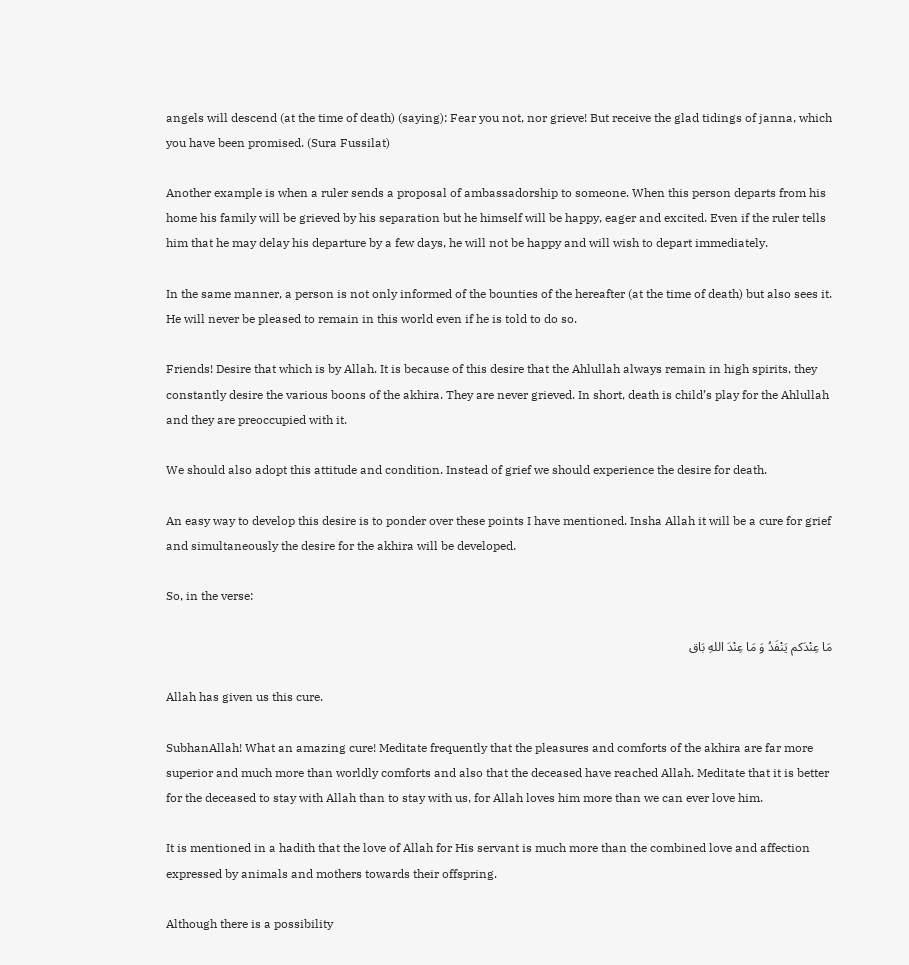angels will descend (at the time of death) (saying): Fear you not, nor grieve! But receive the glad tidings of janna, which you have been promised. (Sura Fussilat)

Another example is when a ruler sends a proposal of ambassadorship to someone. When this person departs from his home his family will be grieved by his separation but he himself will be happy, eager and excited. Even if the ruler tells him that he may delay his departure by a few days, he will not be happy and will wish to depart immediately.

In the same manner, a person is not only informed of the bounties of the hereafter (at the time of death) but also sees it. He will never be pleased to remain in this world even if he is told to do so.

Friends! Desire that which is by Allah. It is because of this desire that the Ahlullah always remain in high spirits, they constantly desire the various boons of the akhira. They are never grieved. In short, death is child’s play for the Ahlullah and they are preoccupied with it.

We should also adopt this attitude and condition. Instead of grief we should experience the desire for death.

An easy way to develop this desire is to ponder over these points I have mentioned. Insha Allah it will be a cure for grief and simultaneously the desire for the akhira will be developed.

So, in the verse:

مَا عِنْدَكم يَنْفَدُ وَ مَا عِنْدَ اللهِ بَاق

Allah has given us this cure.

SubhanAllah! What an amazing cure! Meditate frequently that the pleasures and comforts of the akhira are far more superior and much more than worldly comforts and also that the deceased have reached Allah. Meditate that it is better for the deceased to stay with Allah than to stay with us, for Allah loves him more than we can ever love him.

It is mentioned in a hadith that the love of Allah for His servant is much more than the combined love and affection expressed by animals and mothers towards their offspring.

Although there is a possibility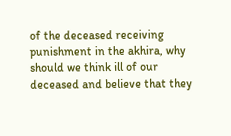of the deceased receiving punishment in the akhira, why should we think ill of our deceased and believe that they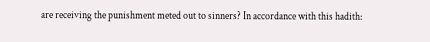are receiving the punishment meted out to sinners? In accordance with this hadith: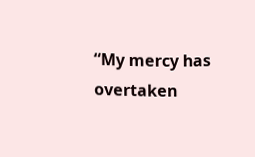“My mercy has overtaken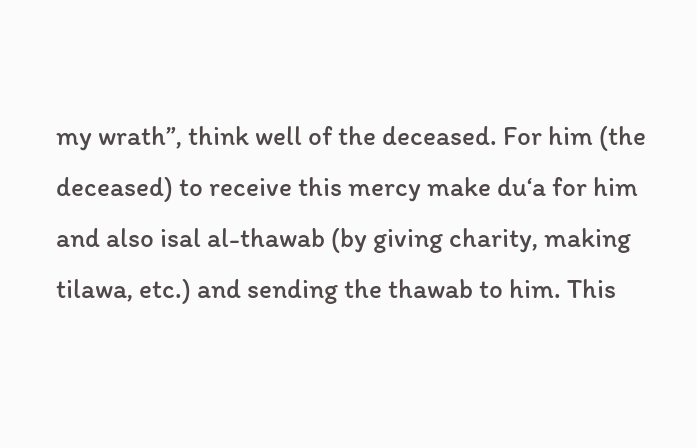my wrath”, think well of the deceased. For him (the deceased) to receive this mercy make du‘a for him and also isal al-thawab (by giving charity, making tilawa, etc.) and sending the thawab to him. This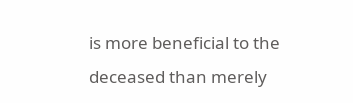is more beneficial to the deceased than merely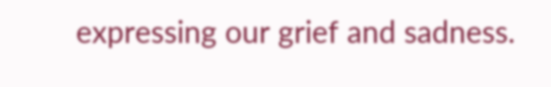expressing our grief and sadness.